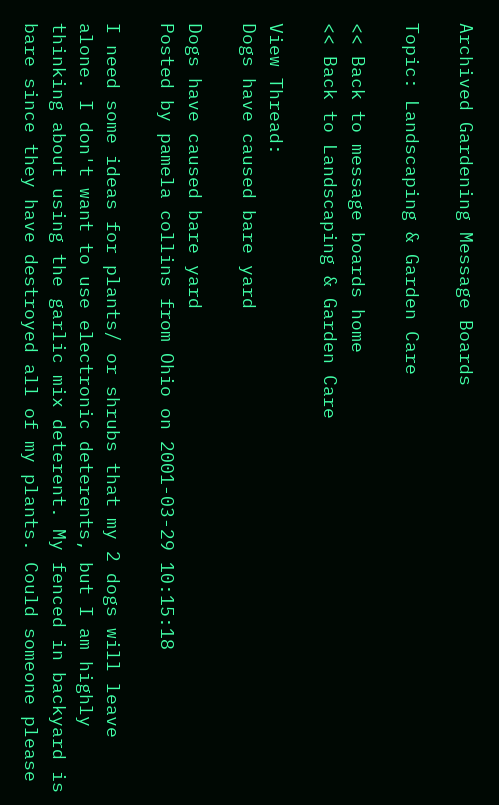Archived Gardening Message Boards

Topic: Landscaping & Garden Care

<< Back to message boards home
<< Back to Landscaping & Garden Care

View Thread:
Dogs have caused bare yard

Dogs have caused bare yard
Posted by pamela collins from Ohio on 2001-03-29 10:15:18

I need some ideas for plants/ or shrubs that my 2 dogs will leave alone. I don't want to use electronic deterents, but I am highly thinking about using the garlic mix deterent. My fenced in backyard is bare since they have destroyed all of my plants. Could someone please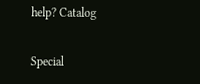help? Catalog

Special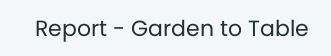Report - Garden to Table